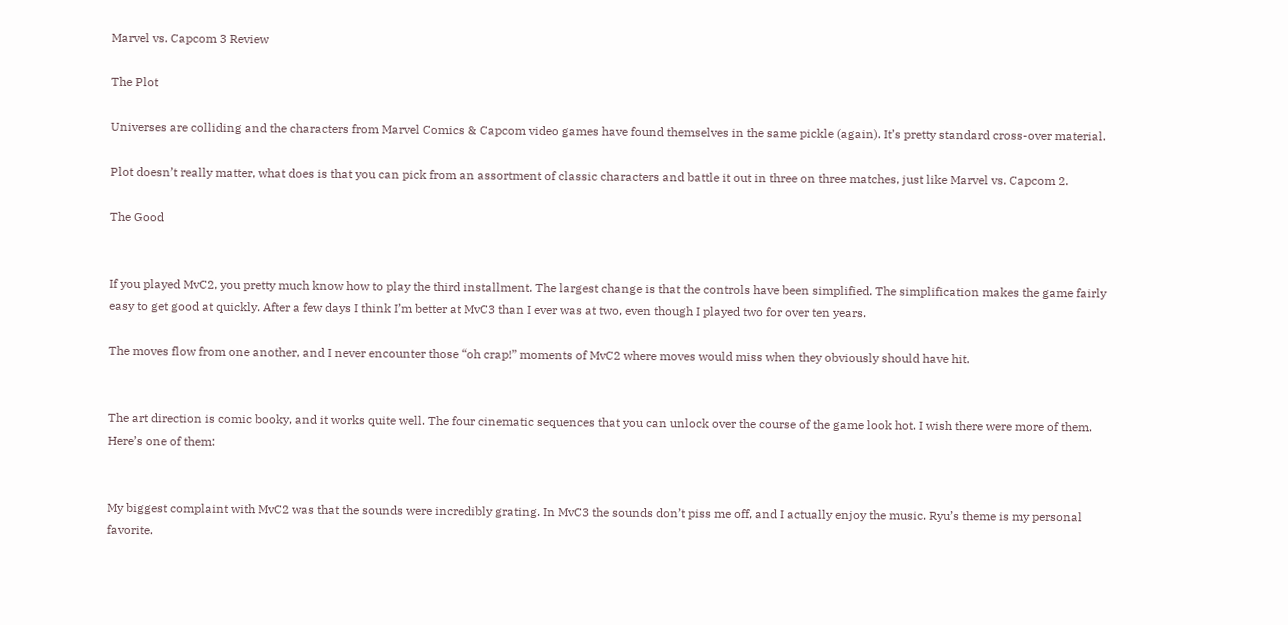Marvel vs. Capcom 3 Review

The Plot

Universes are colliding and the characters from Marvel Comics & Capcom video games have found themselves in the same pickle (again). It’s pretty standard cross-over material.

Plot doesn’t really matter, what does is that you can pick from an assortment of classic characters and battle it out in three on three matches, just like Marvel vs. Capcom 2.

The Good


If you played MvC2, you pretty much know how to play the third installment. The largest change is that the controls have been simplified. The simplification makes the game fairly easy to get good at quickly. After a few days I think I’m better at MvC3 than I ever was at two, even though I played two for over ten years.

The moves flow from one another, and I never encounter those “oh crap!” moments of MvC2 where moves would miss when they obviously should have hit.


The art direction is comic booky, and it works quite well. The four cinematic sequences that you can unlock over the course of the game look hot. I wish there were more of them. Here’s one of them:


My biggest complaint with MvC2 was that the sounds were incredibly grating. In MvC3 the sounds don’t piss me off, and I actually enjoy the music. Ryu’s theme is my personal favorite.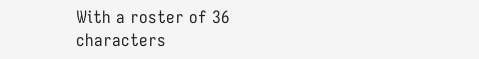With a roster of 36 characters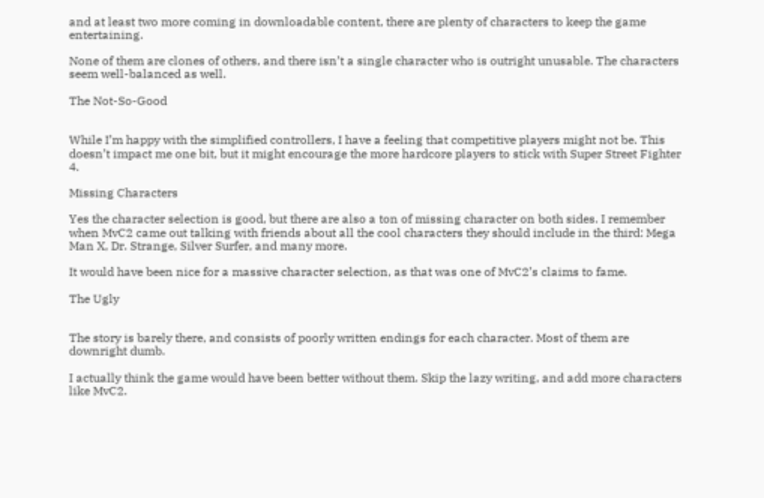and at least two more coming in downloadable content, there are plenty of characters to keep the game entertaining.

None of them are clones of others, and there isn’t a single character who is outright unusable. The characters seem well-balanced as well.

The Not-So-Good


While I’m happy with the simplified controllers, I have a feeling that competitive players might not be. This doesn’t impact me one bit, but it might encourage the more hardcore players to stick with Super Street Fighter 4.

Missing Characters

Yes the character selection is good, but there are also a ton of missing character on both sides. I remember when MvC2 came out talking with friends about all the cool characters they should include in the third: Mega Man X, Dr. Strange, Silver Surfer, and many more.

It would have been nice for a massive character selection, as that was one of MvC2’s claims to fame.

The Ugly


The story is barely there, and consists of poorly written endings for each character. Most of them are downright dumb.

I actually think the game would have been better without them. Skip the lazy writing, and add more characters like MvC2.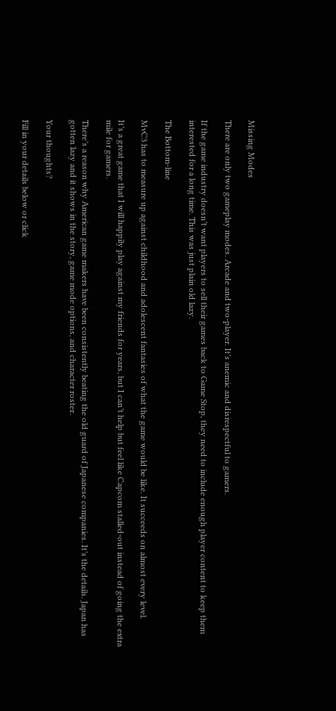Missing Modes

There are only two gameplay modes. Arcade and two-player. It’s anemic and disrespectful to gamers.

If the game industry doesn’t want players to sell their games back to Game Stop, they need to include enough player content to keep them interested for a long time. This was just plain old lazy.

The Bottom-line

MvC3 has to measure up against childhood and adolescent fantasies of what the game would be like. It succeeds on almost every level.

It’s a great game that I will happily play against my friends for years, but I can’t help but feel like Capcom stalled-out instead of going the extra mile for gamers.

There’s a reason why American game makers have been consistently beating the old guard of Japanese companies. It’s the details. Japan has gotten lazy and it shows in the story, game mode options, and character roster.

Your thoughts?

Fill in your details below or click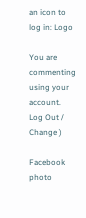an icon to log in: Logo

You are commenting using your account. Log Out /  Change )

Facebook photo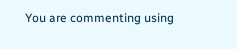You are commenting using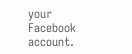your Facebook account.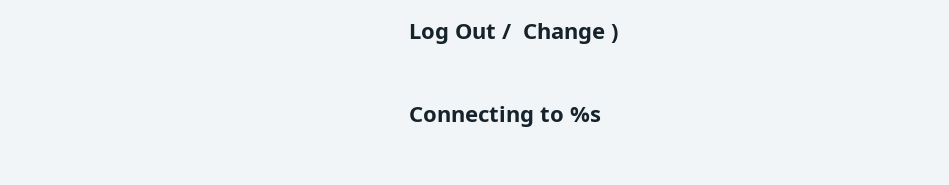Log Out /  Change )

Connecting to %s